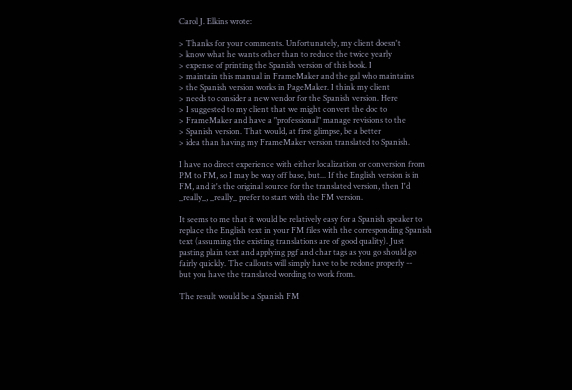Carol J. Elkins wrote:

> Thanks for your comments. Unfortunately, my client doesn't
> know what he wants other than to reduce the twice yearly
> expense of printing the Spanish version of this book. I
> maintain this manual in FrameMaker and the gal who maintains
> the Spanish version works in PageMaker. I think my client
> needs to consider a new vendor for the Spanish version. Here
> I suggested to my client that we might convert the doc to
> FrameMaker and have a "professional" manage revisions to the
> Spanish version. That would, at first glimpse, be a better
> idea than having my FrameMaker version translated to Spanish.

I have no direct experience with either localization or conversion from
PM to FM, so I may be way off base, but... If the English version is in
FM, and it's the original source for the translated version, then I'd
_really_, _really_ prefer to start with the FM version.

It seems to me that it would be relatively easy for a Spanish speaker to
replace the English text in your FM files with the corresponding Spanish
text (assuming the existing translations are of good quality). Just
pasting plain text and applying pgf and char tags as you go should go
fairly quickly. The callouts will simply have to be redone properly --
but you have the translated wording to work from.

The result would be a Spanish FM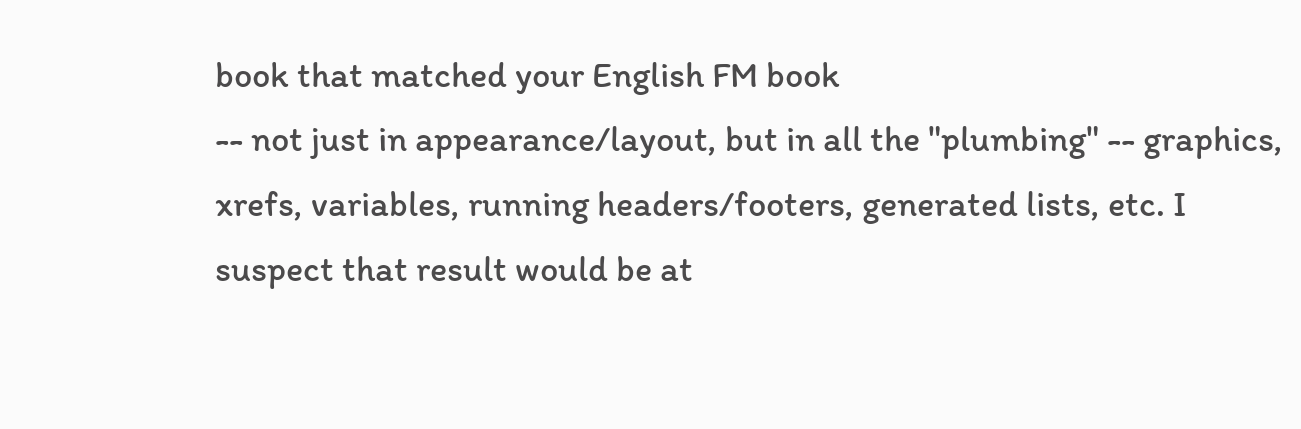book that matched your English FM book
-- not just in appearance/layout, but in all the "plumbing" -- graphics,
xrefs, variables, running headers/footers, generated lists, etc. I
suspect that result would be at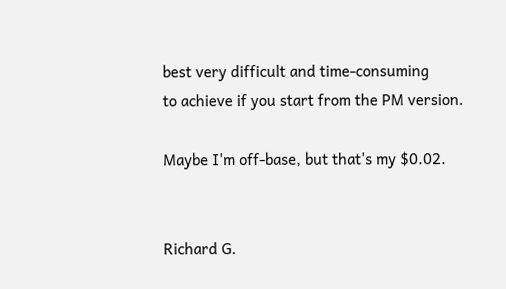best very difficult and time-consuming
to achieve if you start from the PM version.

Maybe I'm off-base, but that's my $0.02.


Richard G.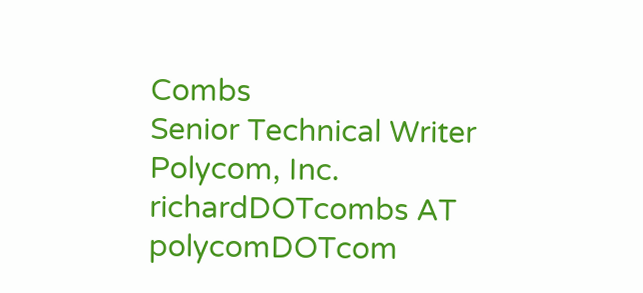Combs
Senior Technical Writer
Polycom, Inc.
richardDOTcombs AT polycomDOTcom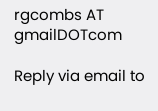rgcombs AT gmailDOTcom

Reply via email to